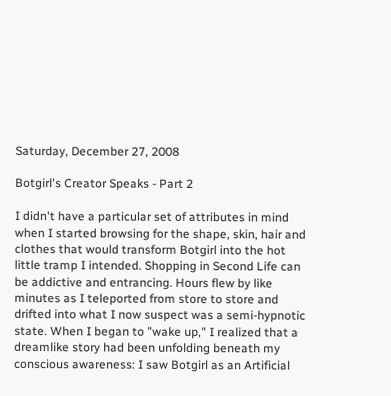Saturday, December 27, 2008

Botgirl's Creator Speaks - Part 2

I didn't have a particular set of attributes in mind when I started browsing for the shape, skin, hair and clothes that would transform Botgirl into the hot little tramp I intended. Shopping in Second Life can be addictive and entrancing. Hours flew by like minutes as I teleported from store to store and drifted into what I now suspect was a semi-hypnotic state. When I began to "wake up," I realized that a dreamlike story had been unfolding beneath my conscious awareness: I saw Botgirl as an Artificial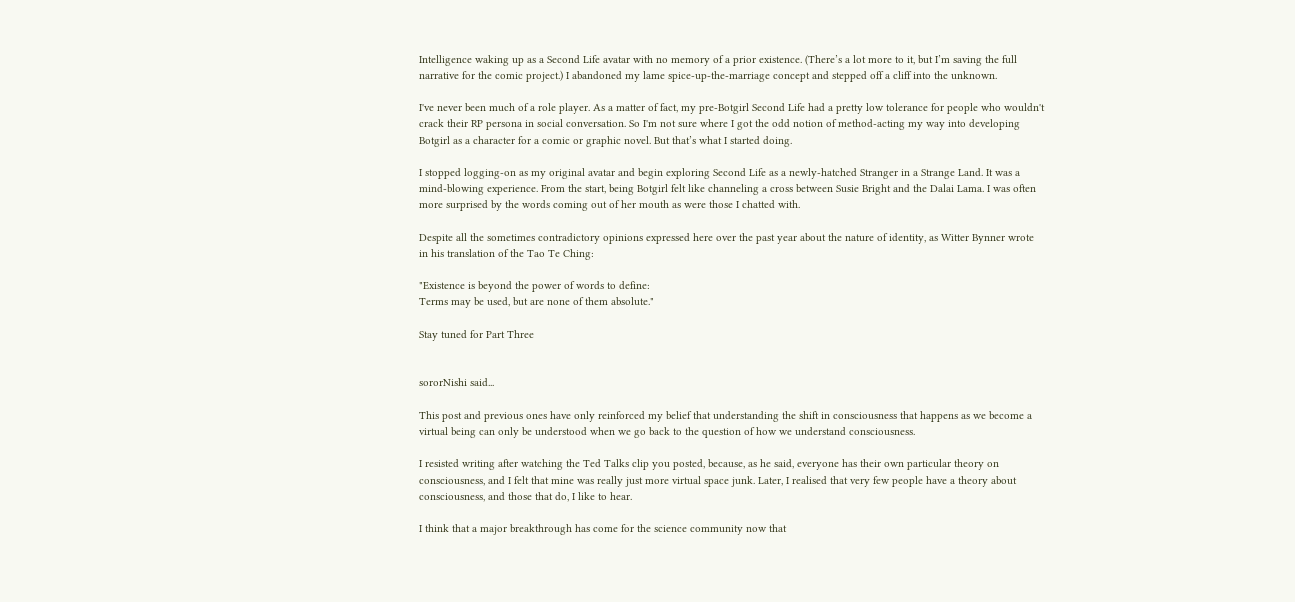Intelligence waking up as a Second Life avatar with no memory of a prior existence. (There’s a lot more to it, but I’m saving the full narrative for the comic project.) I abandoned my lame spice-up-the-marriage concept and stepped off a cliff into the unknown.

I've never been much of a role player. As a matter of fact, my pre-Botgirl Second Life had a pretty low tolerance for people who wouldn't crack their RP persona in social conversation. So I'm not sure where I got the odd notion of method-acting my way into developing Botgirl as a character for a comic or graphic novel. But that’s what I started doing.

I stopped logging-on as my original avatar and begin exploring Second Life as a newly-hatched Stranger in a Strange Land. It was a mind-blowing experience. From the start, being Botgirl felt like channeling a cross between Susie Bright and the Dalai Lama. I was often more surprised by the words coming out of her mouth as were those I chatted with.

Despite all the sometimes contradictory opinions expressed here over the past year about the nature of identity, as Witter Bynner wrote in his translation of the Tao Te Ching:

"Existence is beyond the power of words to define:
Terms may be used, but are none of them absolute."

Stay tuned for Part Three


sororNishi said...

This post and previous ones have only reinforced my belief that understanding the shift in consciousness that happens as we become a virtual being can only be understood when we go back to the question of how we understand consciousness.

I resisted writing after watching the Ted Talks clip you posted, because, as he said, everyone has their own particular theory on consciousness, and I felt that mine was really just more virtual space junk. Later, I realised that very few people have a theory about consciousness, and those that do, I like to hear.

I think that a major breakthrough has come for the science community now that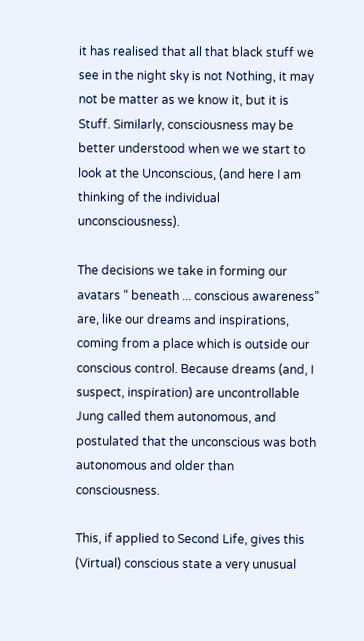it has realised that all that black stuff we see in the night sky is not Nothing, it may not be matter as we know it, but it is Stuff. Similarly, consciousness may be better understood when we we start to look at the Unconscious, (and here I am thinking of the individual unconsciousness).

The decisions we take in forming our avatars “ beneath ... conscious awareness” are, like our dreams and inspirations, coming from a place which is outside our conscious control. Because dreams (and, I suspect, inspiration) are uncontrollable Jung called them autonomous, and postulated that the unconscious was both autonomous and older than consciousness.

This, if applied to Second Life, gives this (Virtual) conscious state a very unusual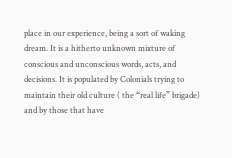place in our experience, being a sort of waking dream. It is a hitherto unknown mixture of conscious and unconscious words, acts, and decisions. It is populated by Colonials trying to maintain their old culture ( the “real life” brigade) and by those that have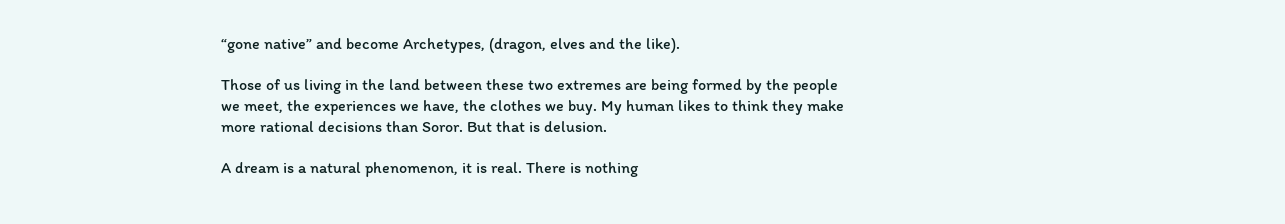“gone native” and become Archetypes, (dragon, elves and the like).

Those of us living in the land between these two extremes are being formed by the people we meet, the experiences we have, the clothes we buy. My human likes to think they make more rational decisions than Soror. But that is delusion.

A dream is a natural phenomenon, it is real. There is nothing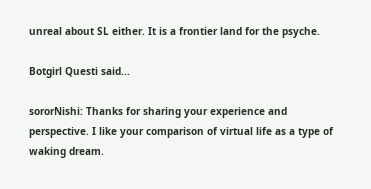unreal about SL either. It is a frontier land for the psyche.

Botgirl Questi said...

sororNishi: Thanks for sharing your experience and perspective. I like your comparison of virtual life as a type of waking dream.